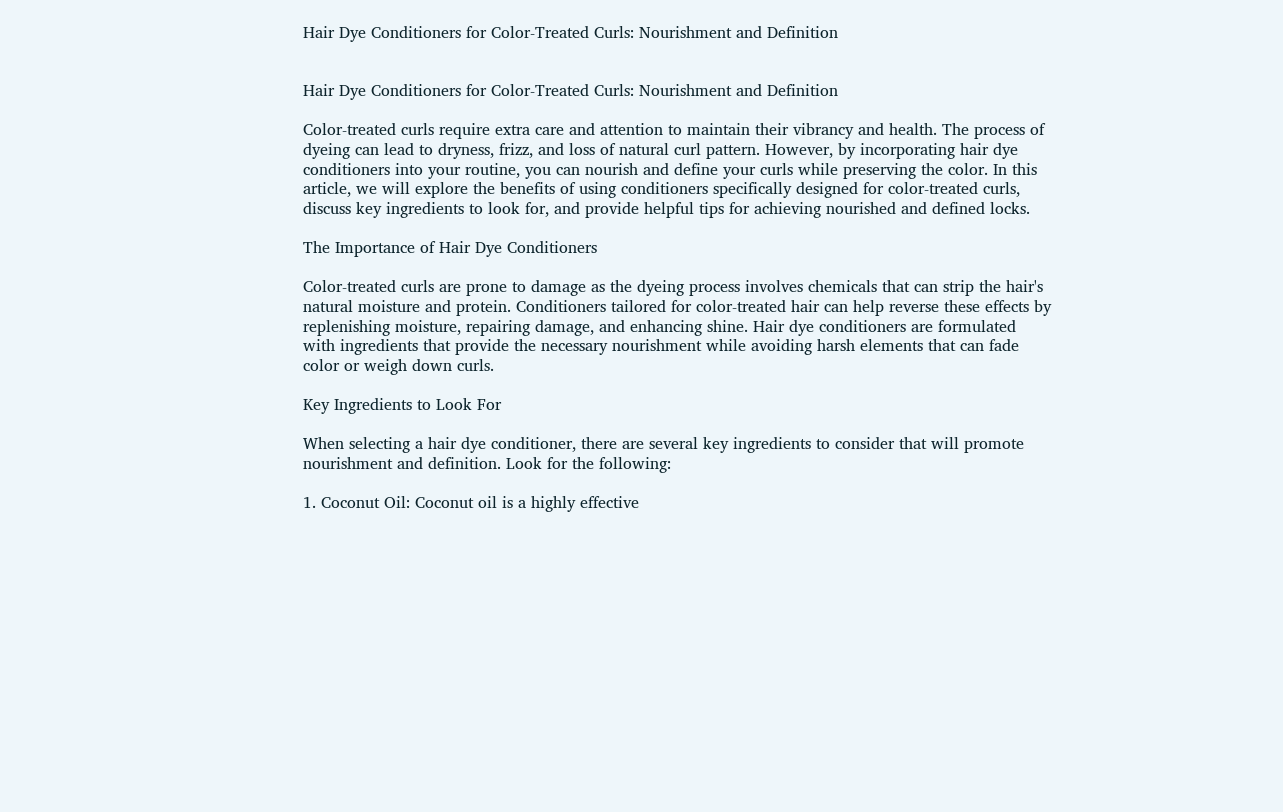Hair Dye Conditioners for Color-Treated Curls: Nourishment and Definition


Hair Dye Conditioners for Color-Treated Curls: Nourishment and Definition

Color-treated curls require extra care and attention to maintain their vibrancy and health. The process of dyeing can lead to dryness, frizz, and loss of natural curl pattern. However, by incorporating hair dye conditioners into your routine, you can nourish and define your curls while preserving the color. In this article, we will explore the benefits of using conditioners specifically designed for color-treated curls, discuss key ingredients to look for, and provide helpful tips for achieving nourished and defined locks.

The Importance of Hair Dye Conditioners

Color-treated curls are prone to damage as the dyeing process involves chemicals that can strip the hair's natural moisture and protein. Conditioners tailored for color-treated hair can help reverse these effects by replenishing moisture, repairing damage, and enhancing shine. Hair dye conditioners are formulated with ingredients that provide the necessary nourishment while avoiding harsh elements that can fade color or weigh down curls.

Key Ingredients to Look For

When selecting a hair dye conditioner, there are several key ingredients to consider that will promote nourishment and definition. Look for the following:

1. Coconut Oil: Coconut oil is a highly effective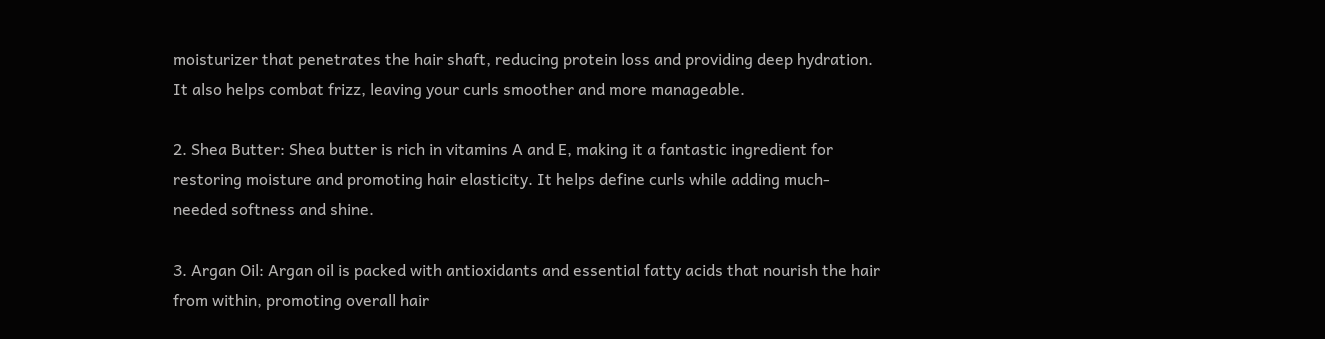moisturizer that penetrates the hair shaft, reducing protein loss and providing deep hydration. It also helps combat frizz, leaving your curls smoother and more manageable.

2. Shea Butter: Shea butter is rich in vitamins A and E, making it a fantastic ingredient for restoring moisture and promoting hair elasticity. It helps define curls while adding much-needed softness and shine.

3. Argan Oil: Argan oil is packed with antioxidants and essential fatty acids that nourish the hair from within, promoting overall hair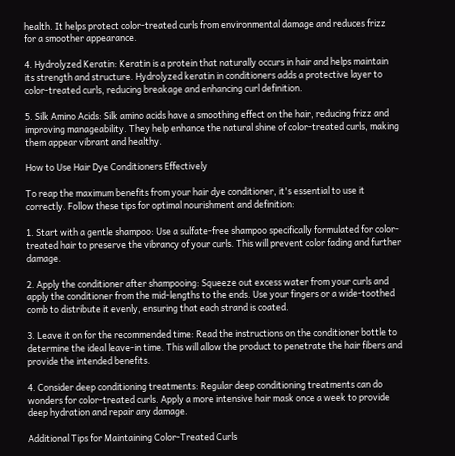health. It helps protect color-treated curls from environmental damage and reduces frizz for a smoother appearance.

4. Hydrolyzed Keratin: Keratin is a protein that naturally occurs in hair and helps maintain its strength and structure. Hydrolyzed keratin in conditioners adds a protective layer to color-treated curls, reducing breakage and enhancing curl definition.

5. Silk Amino Acids: Silk amino acids have a smoothing effect on the hair, reducing frizz and improving manageability. They help enhance the natural shine of color-treated curls, making them appear vibrant and healthy.

How to Use Hair Dye Conditioners Effectively

To reap the maximum benefits from your hair dye conditioner, it's essential to use it correctly. Follow these tips for optimal nourishment and definition:

1. Start with a gentle shampoo: Use a sulfate-free shampoo specifically formulated for color-treated hair to preserve the vibrancy of your curls. This will prevent color fading and further damage.

2. Apply the conditioner after shampooing: Squeeze out excess water from your curls and apply the conditioner from the mid-lengths to the ends. Use your fingers or a wide-toothed comb to distribute it evenly, ensuring that each strand is coated.

3. Leave it on for the recommended time: Read the instructions on the conditioner bottle to determine the ideal leave-in time. This will allow the product to penetrate the hair fibers and provide the intended benefits.

4. Consider deep conditioning treatments: Regular deep conditioning treatments can do wonders for color-treated curls. Apply a more intensive hair mask once a week to provide deep hydration and repair any damage.

Additional Tips for Maintaining Color-Treated Curls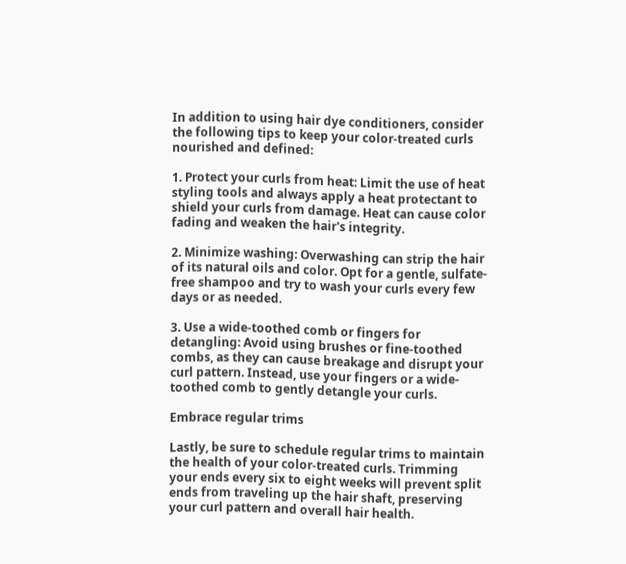In addition to using hair dye conditioners, consider the following tips to keep your color-treated curls nourished and defined:

1. Protect your curls from heat: Limit the use of heat styling tools and always apply a heat protectant to shield your curls from damage. Heat can cause color fading and weaken the hair's integrity.

2. Minimize washing: Overwashing can strip the hair of its natural oils and color. Opt for a gentle, sulfate-free shampoo and try to wash your curls every few days or as needed.

3. Use a wide-toothed comb or fingers for detangling: Avoid using brushes or fine-toothed combs, as they can cause breakage and disrupt your curl pattern. Instead, use your fingers or a wide-toothed comb to gently detangle your curls.

Embrace regular trims

Lastly, be sure to schedule regular trims to maintain the health of your color-treated curls. Trimming your ends every six to eight weeks will prevent split ends from traveling up the hair shaft, preserving your curl pattern and overall hair health.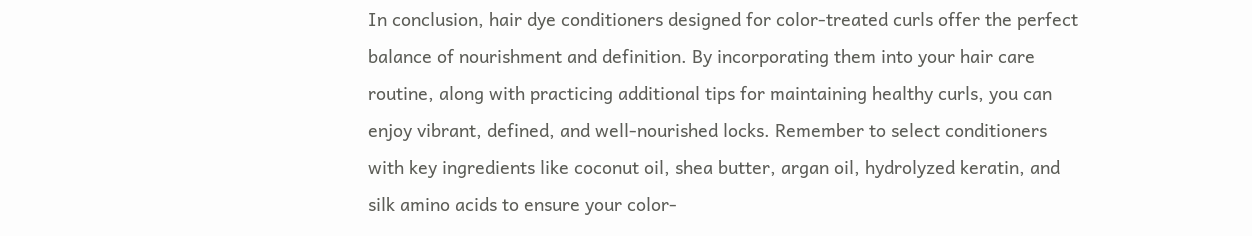In conclusion, hair dye conditioners designed for color-treated curls offer the perfect balance of nourishment and definition. By incorporating them into your hair care routine, along with practicing additional tips for maintaining healthy curls, you can enjoy vibrant, defined, and well-nourished locks. Remember to select conditioners with key ingredients like coconut oil, shea butter, argan oil, hydrolyzed keratin, and silk amino acids to ensure your color-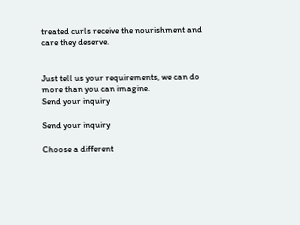treated curls receive the nourishment and care they deserve.


Just tell us your requirements, we can do more than you can imagine.
Send your inquiry

Send your inquiry

Choose a different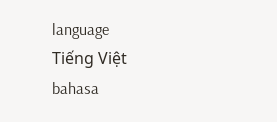language
Tiếng Việt
bahasa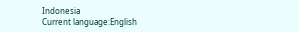Indonesia
Current language:English